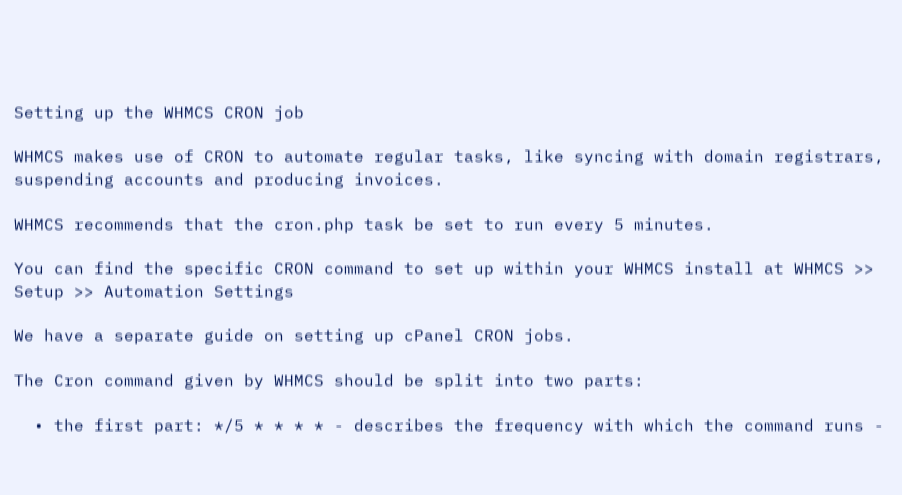Setting up the WHMCS CRON job

WHMCS makes use of CRON to automate regular tasks, like syncing with domain registrars, suspending accounts and producing invoices.

WHMCS recommends that the cron.php task be set to run every 5 minutes.

You can find the specific CRON command to set up within your WHMCS install at WHMCS >> Setup >> Automation Settings

We have a separate guide on setting up cPanel CRON jobs.

The Cron command given by WHMCS should be split into two parts:

  • the first part: */5 * * * * - describes the frequency with which the command runs -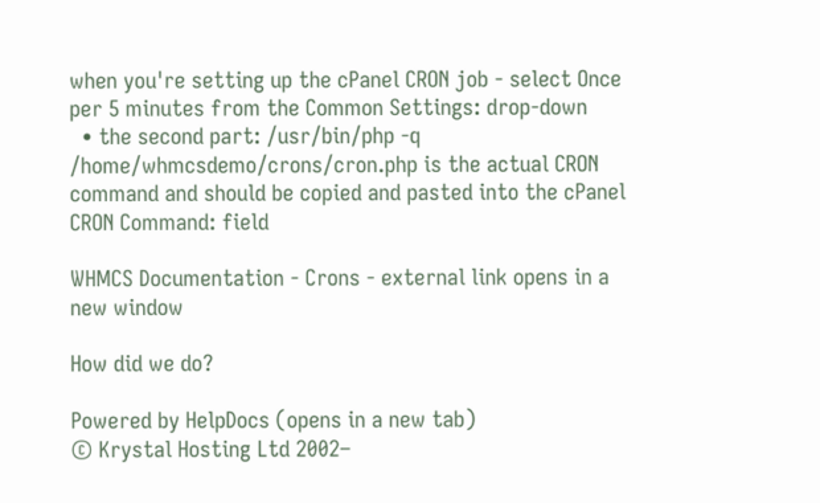when you're setting up the cPanel CRON job - select Once per 5 minutes from the Common Settings: drop-down
  • the second part: /usr/bin/php -q /home/whmcsdemo/crons/cron.php is the actual CRON command and should be copied and pasted into the cPanel CRON Command: field

WHMCS Documentation - Crons - external link opens in a new window

How did we do?

Powered by HelpDocs (opens in a new tab)
© Krystal Hosting Ltd 2002–